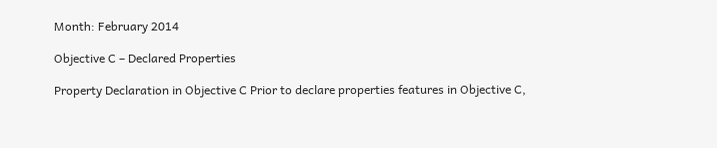Month: February 2014

Objective C – Declared Properties

Property Declaration in Objective C Prior to declare properties features in Objective C,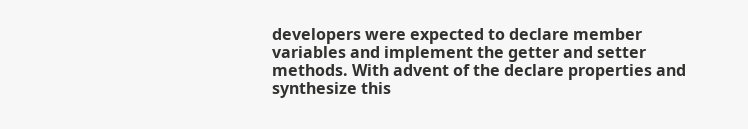developers were expected to declare member variables and implement the getter and setter methods. With advent of the declare properties and synthesize this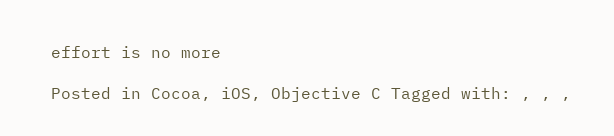effort is no more

Posted in Cocoa, iOS, Objective C Tagged with: , , ,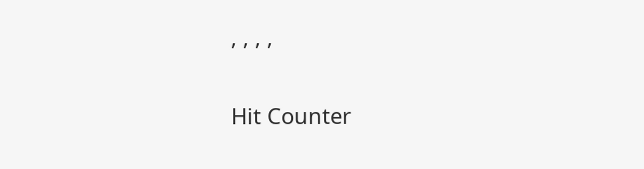, , , ,

Hit Counter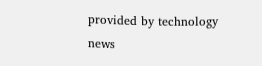provided by technology news